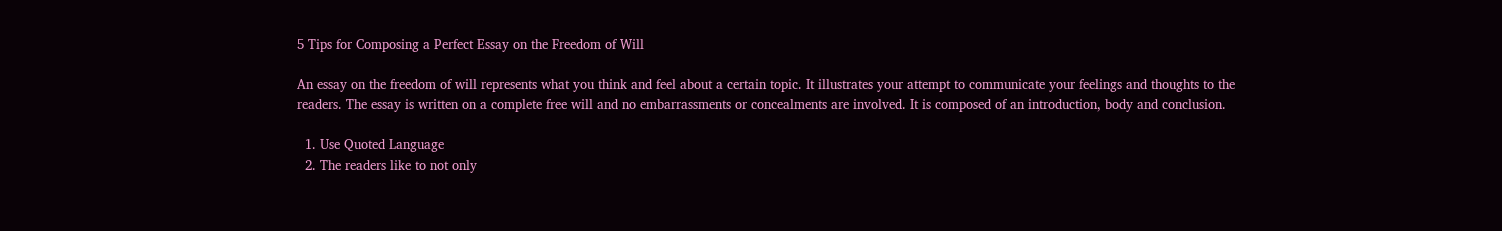5 Tips for Composing a Perfect Essay on the Freedom of Will

An essay on the freedom of will represents what you think and feel about a certain topic. It illustrates your attempt to communicate your feelings and thoughts to the readers. The essay is written on a complete free will and no embarrassments or concealments are involved. It is composed of an introduction, body and conclusion.

  1. Use Quoted Language
  2. The readers like to not only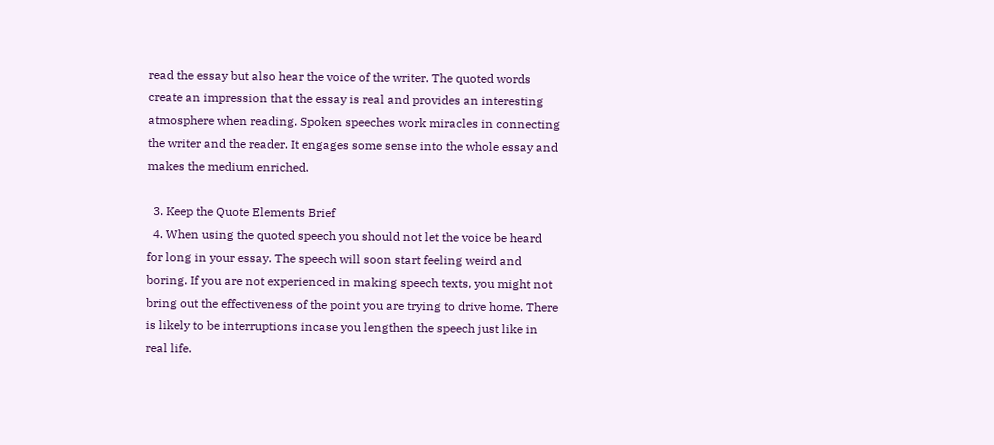read the essay but also hear the voice of the writer. The quoted words create an impression that the essay is real and provides an interesting atmosphere when reading. Spoken speeches work miracles in connecting the writer and the reader. It engages some sense into the whole essay and makes the medium enriched.

  3. Keep the Quote Elements Brief
  4. When using the quoted speech you should not let the voice be heard for long in your essay. The speech will soon start feeling weird and boring. If you are not experienced in making speech texts, you might not bring out the effectiveness of the point you are trying to drive home. There is likely to be interruptions incase you lengthen the speech just like in real life.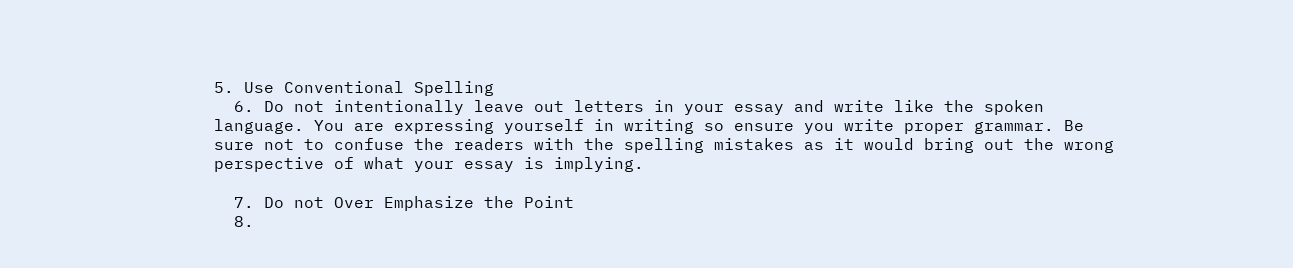5. Use Conventional Spelling
  6. Do not intentionally leave out letters in your essay and write like the spoken language. You are expressing yourself in writing so ensure you write proper grammar. Be sure not to confuse the readers with the spelling mistakes as it would bring out the wrong perspective of what your essay is implying.

  7. Do not Over Emphasize the Point
  8.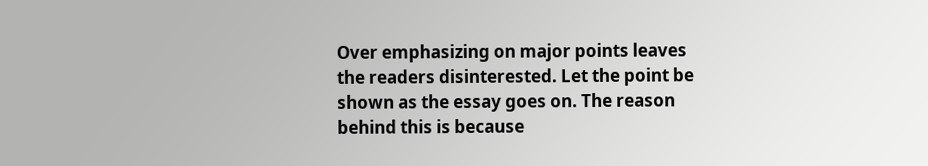Over emphasizing on major points leaves the readers disinterested. Let the point be shown as the essay goes on. The reason behind this is because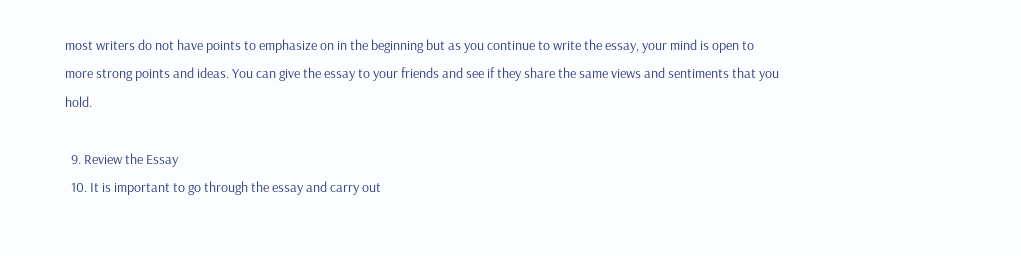most writers do not have points to emphasize on in the beginning but as you continue to write the essay, your mind is open to more strong points and ideas. You can give the essay to your friends and see if they share the same views and sentiments that you hold.

  9. Review the Essay
  10. It is important to go through the essay and carry out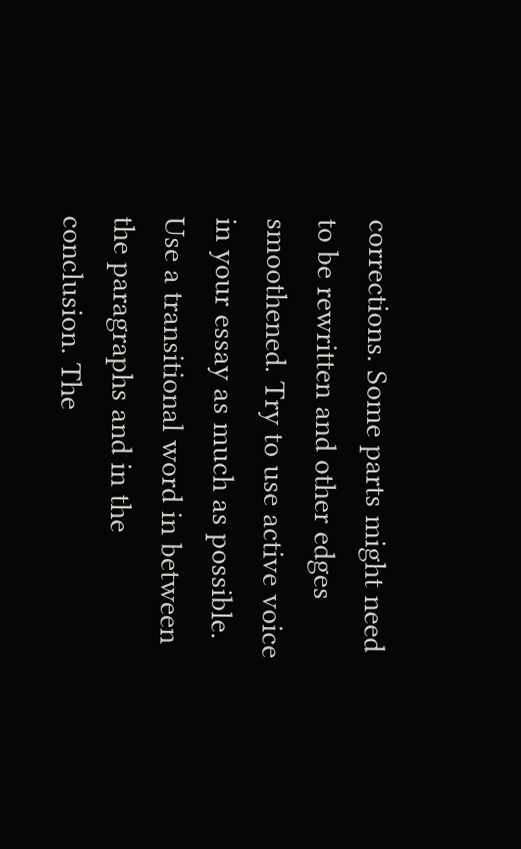corrections. Some parts might need to be rewritten and other edges smoothened. Try to use active voice in your essay as much as possible. Use a transitional word in between the paragraphs and in the conclusion. The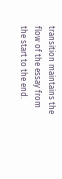transition maintains the flow of the essay from the start to the end.